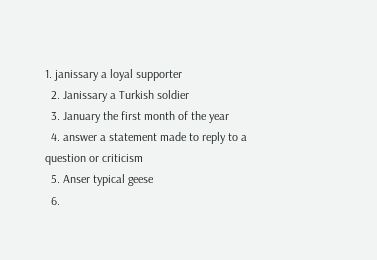1. janissary a loyal supporter
  2. Janissary a Turkish soldier
  3. January the first month of the year
  4. answer a statement made to reply to a question or criticism
  5. Anser typical geese
  6.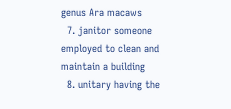genus Ara macaws
  7. janitor someone employed to clean and maintain a building
  8. unitary having the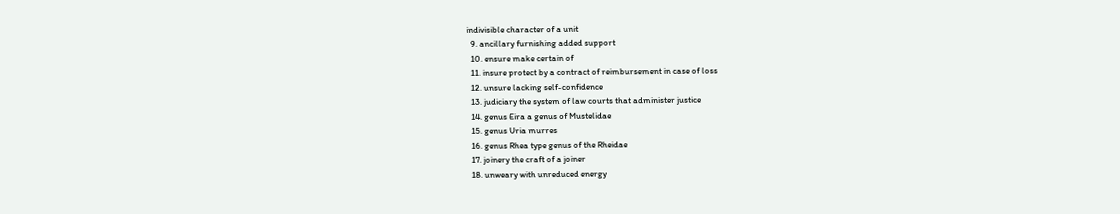indivisible character of a unit
  9. ancillary furnishing added support
  10. ensure make certain of
  11. insure protect by a contract of reimbursement in case of loss
  12. unsure lacking self-confidence
  13. judiciary the system of law courts that administer justice
  14. genus Eira a genus of Mustelidae
  15. genus Uria murres
  16. genus Rhea type genus of the Rheidae
  17. joinery the craft of a joiner
  18. unweary with unreduced energy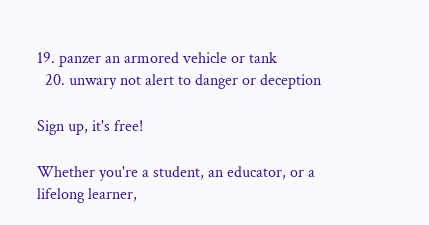19. panzer an armored vehicle or tank
  20. unwary not alert to danger or deception

Sign up, it's free!

Whether you're a student, an educator, or a lifelong learner,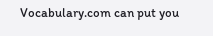Vocabulary.com can put you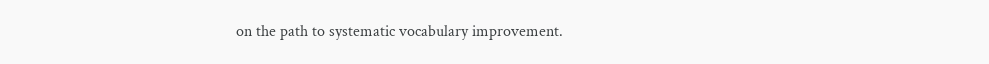on the path to systematic vocabulary improvement.